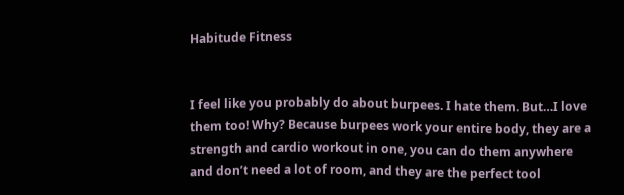Habitude Fitness


I feel like you probably do about burpees. I hate them. But…I love them too! Why? Because burpees work your entire body, they are a strength and cardio workout in one, you can do them anywhere and don’t need a lot of room, and they are the perfect tool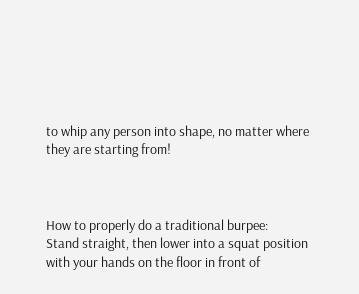to whip any person into shape, no matter where they are starting from!



How to properly do a traditional burpee:
Stand straight, then lower into a squat position with your hands on the floor in front of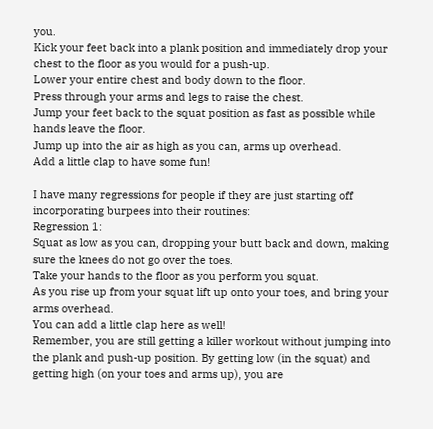you.
Kick your feet back into a plank position and immediately drop your chest to the floor as you would for a push-up.
Lower your entire chest and body down to the floor.
Press through your arms and legs to raise the chest.
Jump your feet back to the squat position as fast as possible while hands leave the floor.
Jump up into the air as high as you can, arms up overhead.
Add a little clap to have some fun!

I have many regressions for people if they are just starting off incorporating burpees into their routines:
Regression 1:
Squat as low as you can, dropping your butt back and down, making sure the knees do not go over the toes.
Take your hands to the floor as you perform you squat.
As you rise up from your squat lift up onto your toes, and bring your arms overhead.
You can add a little clap here as well!
Remember, you are still getting a killer workout without jumping into the plank and push-up position. By getting low (in the squat) and getting high (on your toes and arms up), you are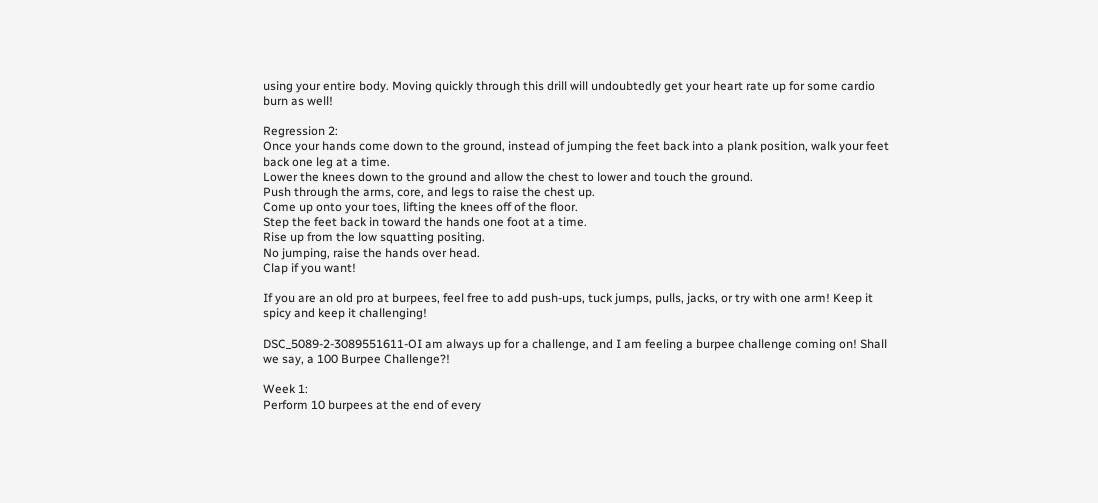using your entire body. Moving quickly through this drill will undoubtedly get your heart rate up for some cardio burn as well!

Regression 2:
Once your hands come down to the ground, instead of jumping the feet back into a plank position, walk your feet back one leg at a time.
Lower the knees down to the ground and allow the chest to lower and touch the ground.
Push through the arms, core, and legs to raise the chest up.
Come up onto your toes, lifting the knees off of the floor.
Step the feet back in toward the hands one foot at a time.
Rise up from the low squatting positing.
No jumping, raise the hands over head.
Clap if you want!

If you are an old pro at burpees, feel free to add push-ups, tuck jumps, pulls, jacks, or try with one arm! Keep it spicy and keep it challenging!

DSC_5089-2-3089551611-OI am always up for a challenge, and I am feeling a burpee challenge coming on! Shall we say, a 100 Burpee Challenge?!

Week 1:
Perform 10 burpees at the end of every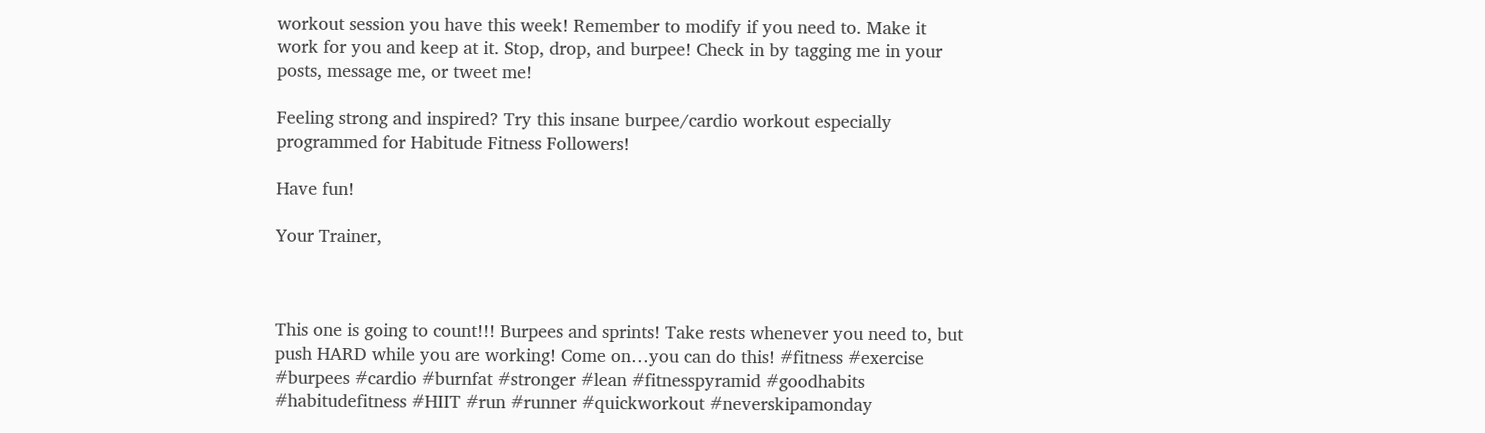workout session you have this week! Remember to modify if you need to. Make it work for you and keep at it. Stop, drop, and burpee! Check in by tagging me in your posts, message me, or tweet me!

Feeling strong and inspired? Try this insane burpee/cardio workout especially programmed for Habitude Fitness Followers!

Have fun!

Your Trainer,



This one is going to count!!! Burpees and sprints! Take rests whenever you need to, but push HARD while you are working! Come on…you can do this! #fitness #exercise #burpees #cardio #burnfat #stronger #lean #fitnesspyramid #goodhabits #habitudefitness #HIIT #run #runner #quickworkout #neverskipamonday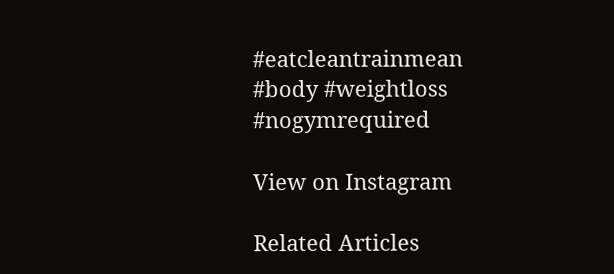#eatcleantrainmean #body #weightloss #nogymrequired

View on Instagram

Related Articles